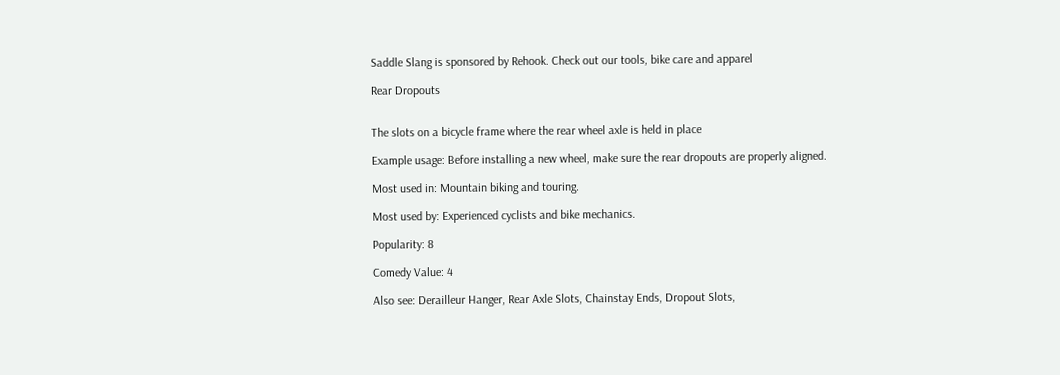Saddle Slang is sponsored by Rehook. Check out our tools, bike care and apparel

Rear Dropouts


The slots on a bicycle frame where the rear wheel axle is held in place

Example usage: Before installing a new wheel, make sure the rear dropouts are properly aligned.

Most used in: Mountain biking and touring.

Most used by: Experienced cyclists and bike mechanics.

Popularity: 8

Comedy Value: 4

Also see: Derailleur Hanger, Rear Axle Slots, Chainstay Ends, Dropout Slots,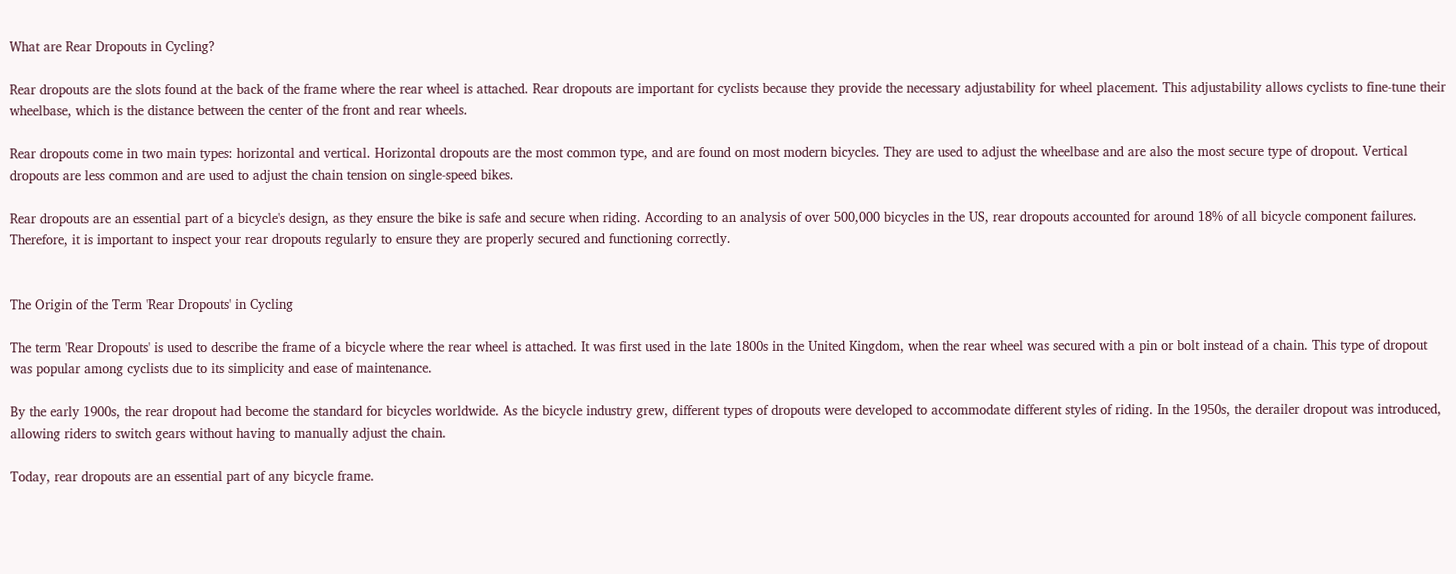What are Rear Dropouts in Cycling?

Rear dropouts are the slots found at the back of the frame where the rear wheel is attached. Rear dropouts are important for cyclists because they provide the necessary adjustability for wheel placement. This adjustability allows cyclists to fine-tune their wheelbase, which is the distance between the center of the front and rear wheels.

Rear dropouts come in two main types: horizontal and vertical. Horizontal dropouts are the most common type, and are found on most modern bicycles. They are used to adjust the wheelbase and are also the most secure type of dropout. Vertical dropouts are less common and are used to adjust the chain tension on single-speed bikes.

Rear dropouts are an essential part of a bicycle's design, as they ensure the bike is safe and secure when riding. According to an analysis of over 500,000 bicycles in the US, rear dropouts accounted for around 18% of all bicycle component failures. Therefore, it is important to inspect your rear dropouts regularly to ensure they are properly secured and functioning correctly.


The Origin of the Term 'Rear Dropouts' in Cycling

The term 'Rear Dropouts' is used to describe the frame of a bicycle where the rear wheel is attached. It was first used in the late 1800s in the United Kingdom, when the rear wheel was secured with a pin or bolt instead of a chain. This type of dropout was popular among cyclists due to its simplicity and ease of maintenance.

By the early 1900s, the rear dropout had become the standard for bicycles worldwide. As the bicycle industry grew, different types of dropouts were developed to accommodate different styles of riding. In the 1950s, the derailer dropout was introduced, allowing riders to switch gears without having to manually adjust the chain.

Today, rear dropouts are an essential part of any bicycle frame.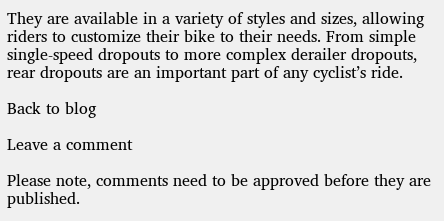They are available in a variety of styles and sizes, allowing riders to customize their bike to their needs. From simple single-speed dropouts to more complex derailer dropouts, rear dropouts are an important part of any cyclist’s ride.

Back to blog

Leave a comment

Please note, comments need to be approved before they are published.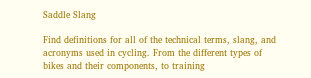Saddle Slang

Find definitions for all of the technical terms, slang, and acronyms used in cycling. From the different types of bikes and their components, to training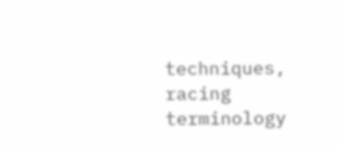techniques, racing terminology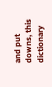and put downs, this dictionary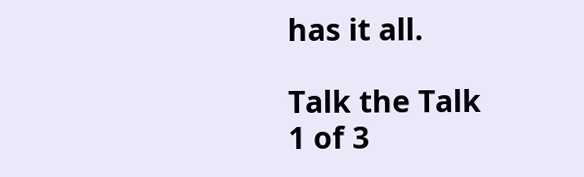has it all.

Talk the Talk
1 of 3